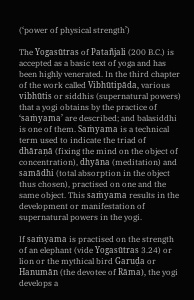(‘power of physical strength’)

The Yogasūtras of Patañjali (200 B.C.) is accepted as a basic text of yoga and has been highly venerated. In the third chapter of the work called Vibhūtipāda, various vibhūtis or siddhis (supernatural powers) that a yogi obtains by the practice of ‘saṁyama’ are described; and balasiddhi is one of them. Saṁyama is a technical term used to indicate the triad of dhāraṇā (fixing the mind on the object of concentration), dhyāna (meditation) and samādhi (total absorption in the object thus chosen), practised on one and the same object. This saṁyama results in the development or manifestation of supernatural powers in the yogi.

If saṁyama is practised on the strength of an elephant (vide Yogasūtras 3.24) or lion or the mythical bird Garuḍa or Hanumān (the devotee of Rāma), the yogi develops a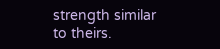strength similar to theirs.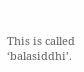This is called ‘balasiddhi’.